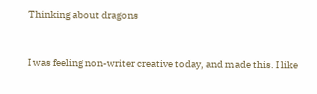Thinking about dragons


I was feeling non-writer creative today, and made this. I like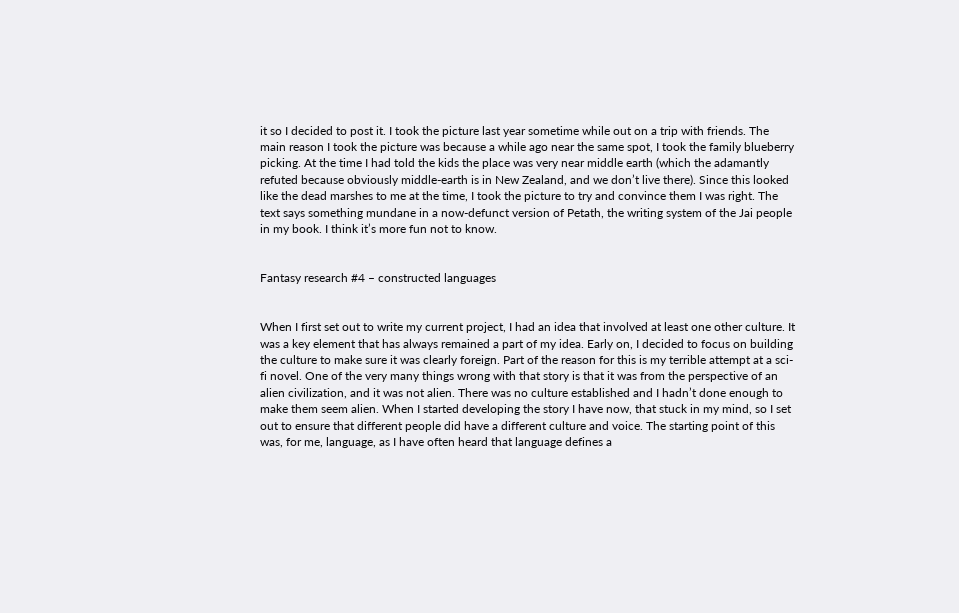it so I decided to post it. I took the picture last year sometime while out on a trip with friends. The main reason I took the picture was because a while ago near the same spot, I took the family blueberry picking. At the time I had told the kids the place was very near middle earth (which the adamantly refuted because obviously middle-earth is in New Zealand, and we don’t live there). Since this looked like the dead marshes to me at the time, I took the picture to try and convince them I was right. The text says something mundane in a now-defunct version of Petath, the writing system of the Jai people in my book. I think it’s more fun not to know.


Fantasy research #4 – constructed languages


When I first set out to write my current project, I had an idea that involved at least one other culture. It was a key element that has always remained a part of my idea. Early on, I decided to focus on building the culture to make sure it was clearly foreign. Part of the reason for this is my terrible attempt at a sci-fi novel. One of the very many things wrong with that story is that it was from the perspective of an alien civilization, and it was not alien. There was no culture established and I hadn’t done enough to make them seem alien. When I started developing the story I have now, that stuck in my mind, so I set out to ensure that different people did have a different culture and voice. The starting point of this was, for me, language, as I have often heard that language defines a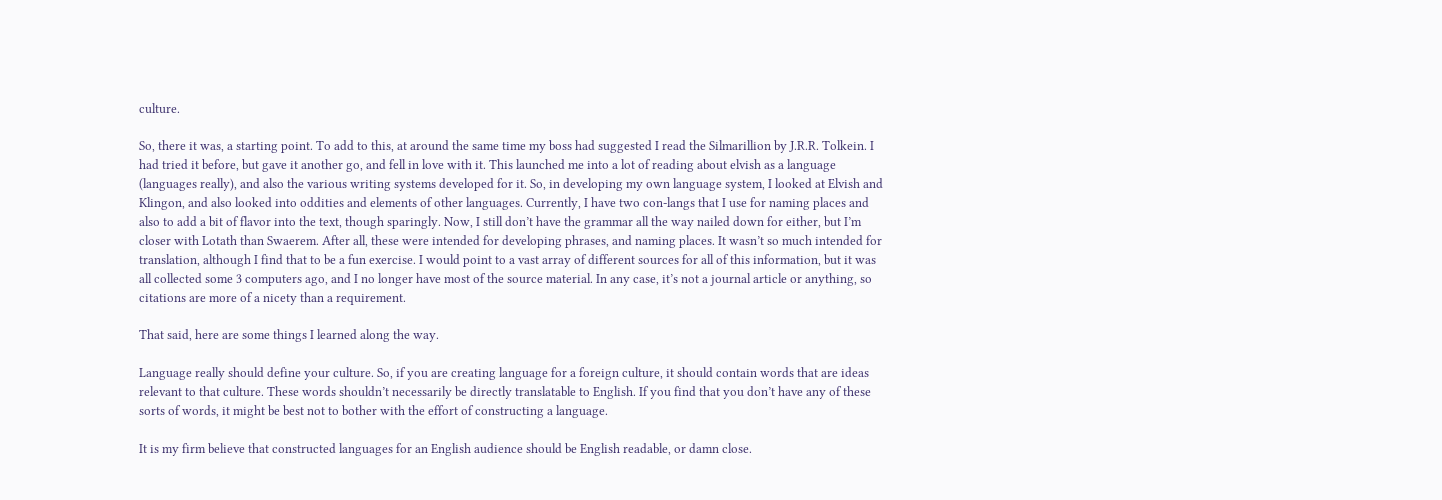culture.

So, there it was, a starting point. To add to this, at around the same time my boss had suggested I read the Silmarillion by J.R.R. Tolkein. I had tried it before, but gave it another go, and fell in love with it. This launched me into a lot of reading about elvish as a language (languages really), and also the various writing systems developed for it. So, in developing my own language system, I looked at Elvish and Klingon, and also looked into oddities and elements of other languages. Currently, I have two con-langs that I use for naming places and also to add a bit of flavor into the text, though sparingly. Now, I still don’t have the grammar all the way nailed down for either, but I’m closer with Lotath than Swaerem. After all, these were intended for developing phrases, and naming places. It wasn’t so much intended for translation, although I find that to be a fun exercise. I would point to a vast array of different sources for all of this information, but it was all collected some 3 computers ago, and I no longer have most of the source material. In any case, it’s not a journal article or anything, so citations are more of a nicety than a requirement.

That said, here are some things I learned along the way.

Language really should define your culture. So, if you are creating language for a foreign culture, it should contain words that are ideas relevant to that culture. These words shouldn’t necessarily be directly translatable to English. If you find that you don’t have any of these sorts of words, it might be best not to bother with the effort of constructing a language.

It is my firm believe that constructed languages for an English audience should be English readable, or damn close.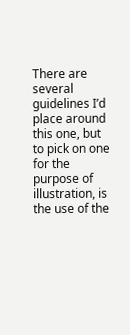There are several guidelines I’d place around this one, but to pick on one for the purpose of illustration, is the use of the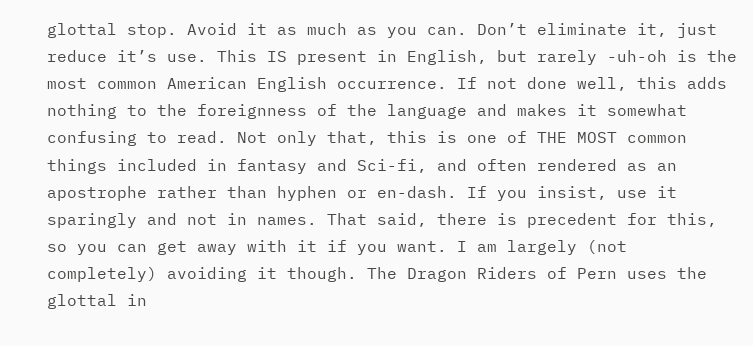glottal stop. Avoid it as much as you can. Don’t eliminate it, just reduce it’s use. This IS present in English, but rarely -uh-oh is the most common American English occurrence. If not done well, this adds nothing to the foreignness of the language and makes it somewhat confusing to read. Not only that, this is one of THE MOST common things included in fantasy and Sci-fi, and often rendered as an apostrophe rather than hyphen or en-dash. If you insist, use it sparingly and not in names. That said, there is precedent for this, so you can get away with it if you want. I am largely (not completely) avoiding it though. The Dragon Riders of Pern uses the glottal in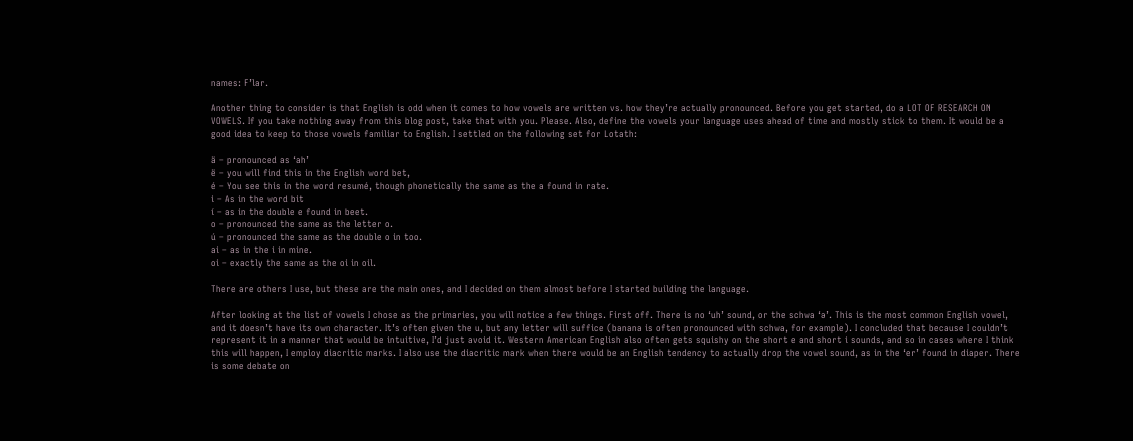names: F’lar.

Another thing to consider is that English is odd when it comes to how vowels are written vs. how they’re actually pronounced. Before you get started, do a LOT OF RESEARCH ON VOWELS. If you take nothing away from this blog post, take that with you. Please. Also, define the vowels your language uses ahead of time and mostly stick to them. It would be a good idea to keep to those vowels familiar to English. I settled on the following set for Lotath:

ä – pronounced as ‘ah’
ë – you will find this in the English word bet,
é – You see this in the word resumé, though phonetically the same as the a found in rate.
i – As in the word bit
í – as in the double e found in beet.
o – pronounced the same as the letter o.
ú – pronounced the same as the double o in too.
ai – as in the i in mine.
oi – exactly the same as the oi in oil.

There are others I use, but these are the main ones, and I decided on them almost before I started building the language.

After looking at the list of vowels I chose as the primaries, you will notice a few things. First off. There is no ‘uh’ sound, or the schwa ‘ǝ’. This is the most common English vowel, and it doesn’t have its own character. It’s often given the u, but any letter will suffice (banana is often pronounced with schwa, for example). I concluded that because I couldn’t represent it in a manner that would be intuitive, I’d just avoid it. Western American English also often gets squishy on the short e and short i sounds, and so in cases where I think this will happen, I employ diacritic marks. I also use the diacritic mark when there would be an English tendency to actually drop the vowel sound, as in the ‘er’ found in diaper. There is some debate on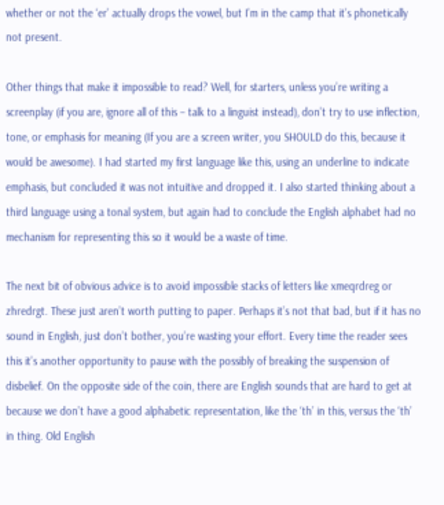whether or not the ‘er’ actually drops the vowel, but I’m in the camp that it’s phonetically not present.

Other things that make it impossible to read? Well, for starters, unless you’re writing a screenplay (if you are, ignore all of this – talk to a linguist instead), don’t try to use inflection, tone, or emphasis for meaning (If you are a screen writer, you SHOULD do this, because it would be awesome). I had started my first language like this, using an underline to indicate emphasis, but concluded it was not intuitive and dropped it. I also started thinking about a third language using a tonal system, but again had to conclude the English alphabet had no mechanism for representing this so it would be a waste of time.

The next bit of obvious advice is to avoid impossible stacks of letters like xmeqrdreg or zhredrgt. These just aren’t worth putting to paper. Perhaps it’s not that bad, but if it has no sound in English, just don’t bother, you’re wasting your effort. Every time the reader sees this it’s another opportunity to pause with the possibly of breaking the suspension of disbelief. On the opposite side of the coin, there are English sounds that are hard to get at because we don’t have a good alphabetic representation, like the ‘th’ in this, versus the ‘th’ in thing. Old English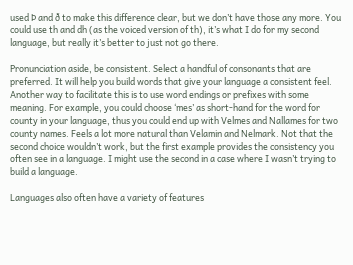used Þ and ð to make this difference clear, but we don’t have those any more. You could use th and dh (as the voiced version of th), it’s what I do for my second language, but really it’s better to just not go there.

Pronunciation aside, be consistent. Select a handful of consonants that are preferred. It will help you build words that give your language a consistent feel. Another way to facilitate this is to use word endings or prefixes with some meaning. For example, you could choose ‘mes’ as short-hand for the word for county in your language, thus you could end up with Velmes and Nallames for two county names. Feels a lot more natural than Velamin and Nelmark. Not that the second choice wouldn’t work, but the first example provides the consistency you often see in a language. I might use the second in a case where I wasn’t trying to build a language.

Languages also often have a variety of features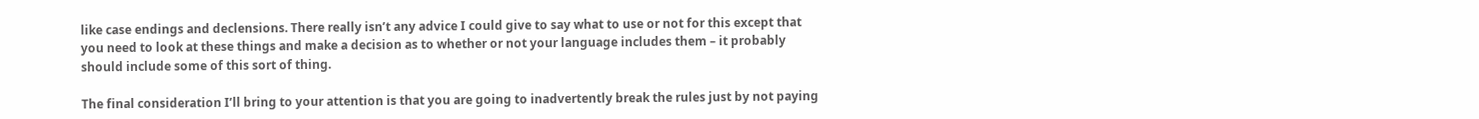like case endings and declensions. There really isn’t any advice I could give to say what to use or not for this except that you need to look at these things and make a decision as to whether or not your language includes them – it probably should include some of this sort of thing.

The final consideration I’ll bring to your attention is that you are going to inadvertently break the rules just by not paying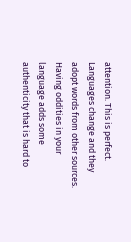attention. This is perfect. Languages change and they adopt words from other sources. Having oddities in your language adds some authenticity that is hard to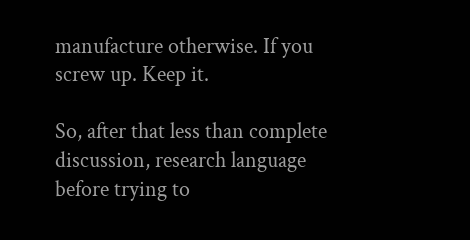manufacture otherwise. If you screw up. Keep it.

So, after that less than complete discussion, research language before trying to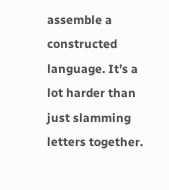assemble a constructed language. It’s a lot harder than just slamming letters together.